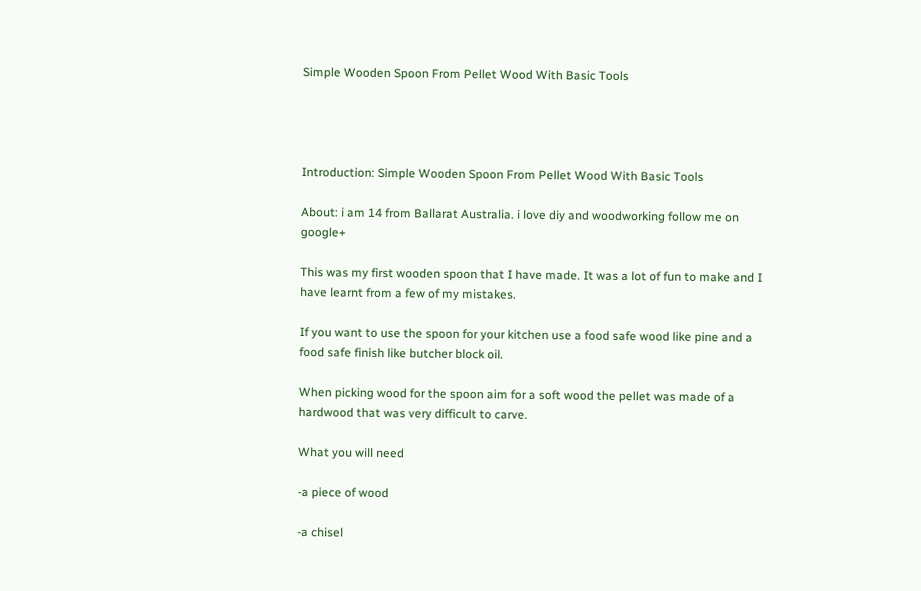Simple Wooden Spoon From Pellet Wood With Basic Tools




Introduction: Simple Wooden Spoon From Pellet Wood With Basic Tools

About: i am 14 from Ballarat Australia. i love diy and woodworking follow me on google+

This was my first wooden spoon that I have made. It was a lot of fun to make and I have learnt from a few of my mistakes.

If you want to use the spoon for your kitchen use a food safe wood like pine and a food safe finish like butcher block oil.

When picking wood for the spoon aim for a soft wood the pellet was made of a hardwood that was very difficult to carve.

What you will need

-a piece of wood

-a chisel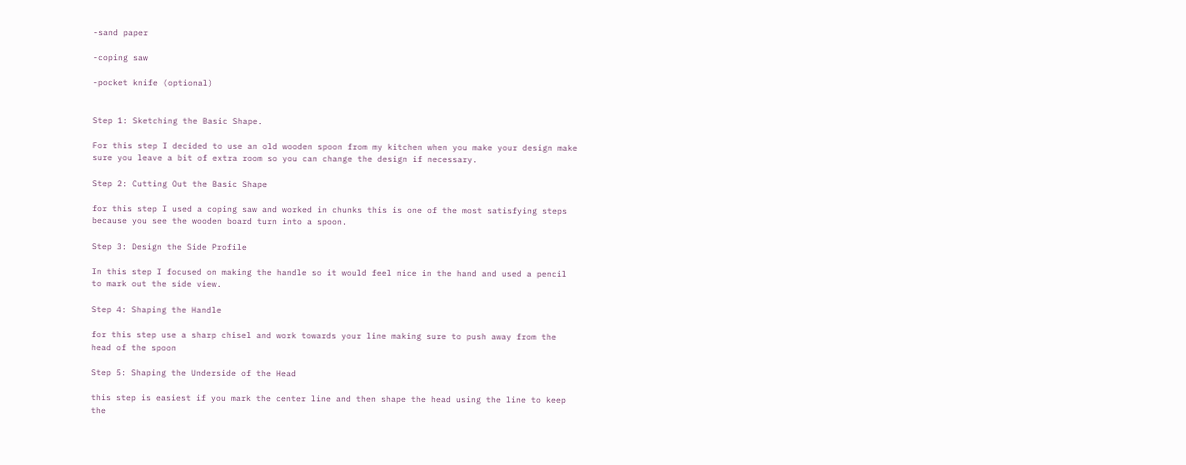-sand paper

-coping saw

-pocket knife (optional)


Step 1: Sketching the Basic Shape.

For this step I decided to use an old wooden spoon from my kitchen when you make your design make sure you leave a bit of extra room so you can change the design if necessary.

Step 2: Cutting Out the Basic Shape

for this step I used a coping saw and worked in chunks this is one of the most satisfying steps because you see the wooden board turn into a spoon.

Step 3: Design the Side Profile

In this step I focused on making the handle so it would feel nice in the hand and used a pencil to mark out the side view.

Step 4: Shaping the Handle

for this step use a sharp chisel and work towards your line making sure to push away from the head of the spoon

Step 5: Shaping the Underside of the Head

this step is easiest if you mark the center line and then shape the head using the line to keep the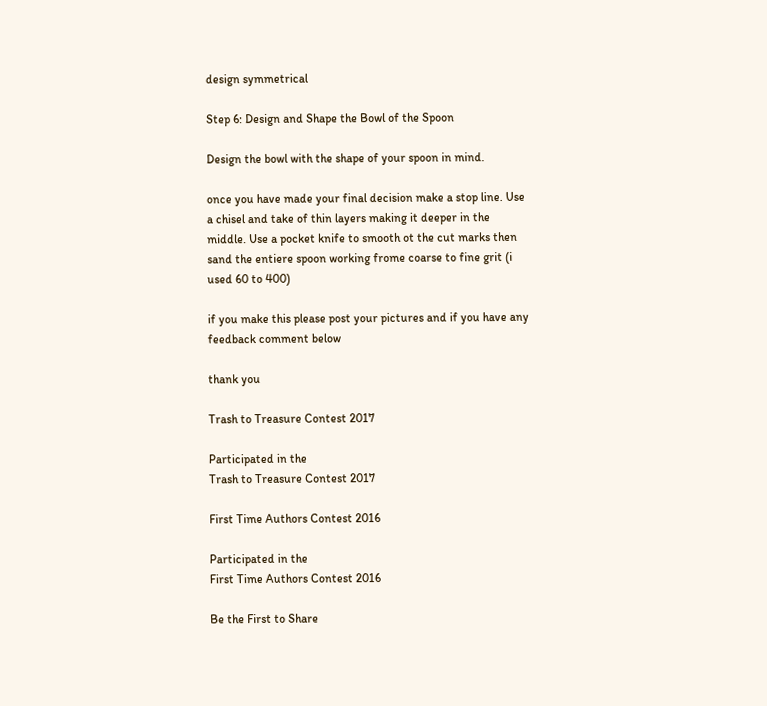design symmetrical

Step 6: Design and Shape the Bowl of the Spoon

Design the bowl with the shape of your spoon in mind.

once you have made your final decision make a stop line. Use a chisel and take of thin layers making it deeper in the middle. Use a pocket knife to smooth ot the cut marks then sand the entiere spoon working frome coarse to fine grit (i used 60 to 400)

if you make this please post your pictures and if you have any feedback comment below

thank you

Trash to Treasure Contest 2017

Participated in the
Trash to Treasure Contest 2017

First Time Authors Contest 2016

Participated in the
First Time Authors Contest 2016

Be the First to Share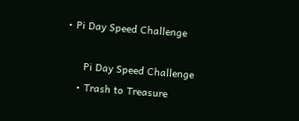• Pi Day Speed Challenge

      Pi Day Speed Challenge
    • Trash to Treasure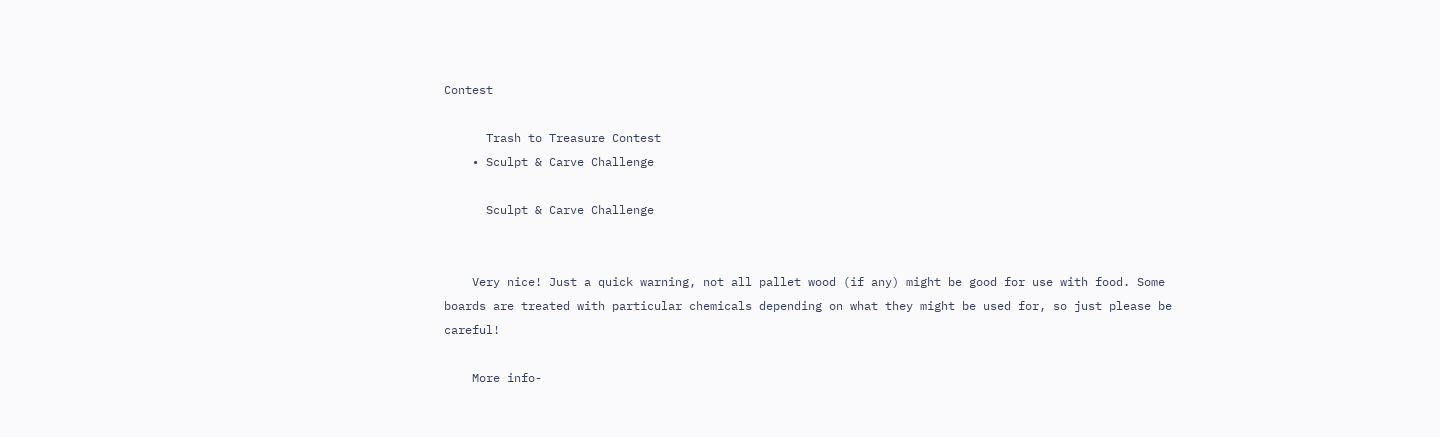Contest

      Trash to Treasure Contest
    • Sculpt & Carve Challenge

      Sculpt & Carve Challenge


    Very nice! Just a quick warning, not all pallet wood (if any) might be good for use with food. Some boards are treated with particular chemicals depending on what they might be used for, so just please be careful!

    More info-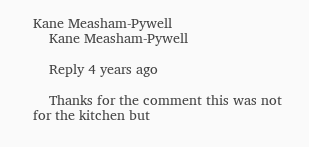Kane Measham-Pywell
    Kane Measham-Pywell

    Reply 4 years ago

    Thanks for the comment this was not for the kitchen but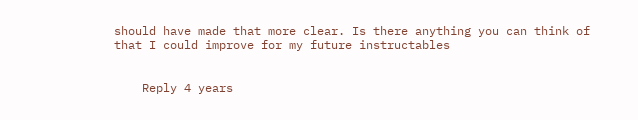should have made that more clear. Is there anything you can think of that I could improve for my future instructables


    Reply 4 years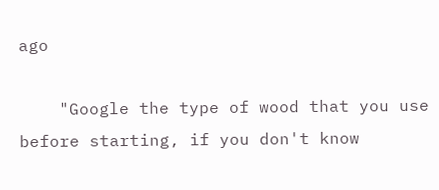ago

    "Google the type of wood that you use before starting, if you don't know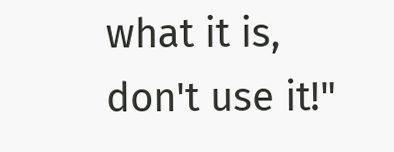what it is, don't use it!"